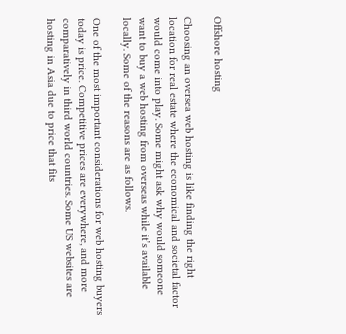Offshore hosting

Choosing an oversea web hosting is like finding the right location for real estate where the economical and societal factor would come into play. Some might ask why would someone want to buy a web hosting from overseas while it’s available locally. Some of the reasons are as follows.

One of the most important considerations for web hosting buyers today is price. Competitive prices are everywhere, and more comparatively in third world countries. Some US websites are hosting in Asia due to price that fits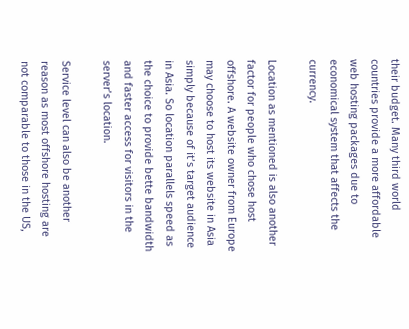their budget. Many third world countries provide a more affordable web hosting packages due to economical system that affects the currency.

Location as mentioned is also another factor for people who chose host offshore. A website owner from Europe may choose to host its website in Asia simply because of it’s target audience in Asia. So location parallels speed as the choice to provide bette bandwidth and faster access for visitors in the server’s location.

Service level can also be another reason as most offshore hosting are not comparable to those in the US,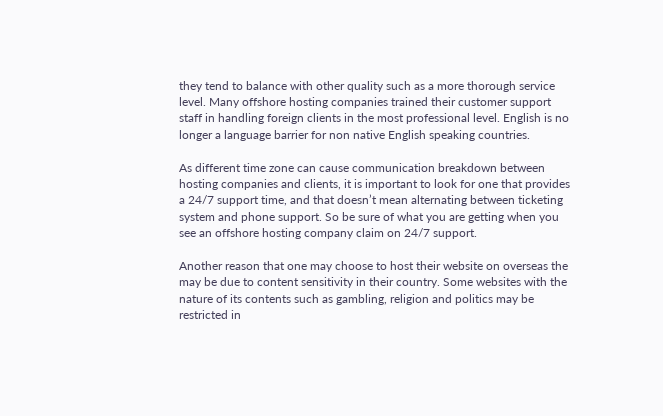they tend to balance with other quality such as a more thorough service level. Many offshore hosting companies trained their customer support staff in handling foreign clients in the most professional level. English is no longer a language barrier for non native English speaking countries.

As different time zone can cause communication breakdown between hosting companies and clients, it is important to look for one that provides a 24/7 support time, and that doesn’t mean alternating between ticketing system and phone support. So be sure of what you are getting when you see an offshore hosting company claim on 24/7 support.

Another reason that one may choose to host their website on overseas the may be due to content sensitivity in their country. Some websites with the nature of its contents such as gambling, religion and politics may be restricted in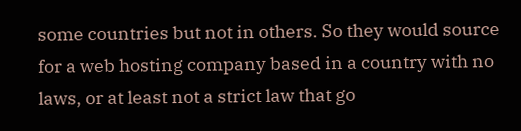some countries but not in others. So they would source for a web hosting company based in a country with no laws, or at least not a strict law that go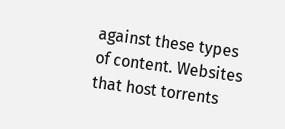against these types of content. Websites that host torrents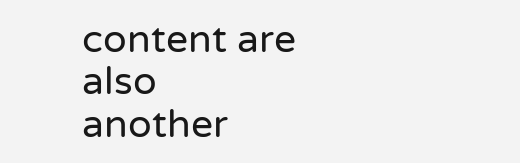content are also another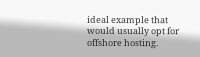ideal example that would usually opt for offshore hosting.